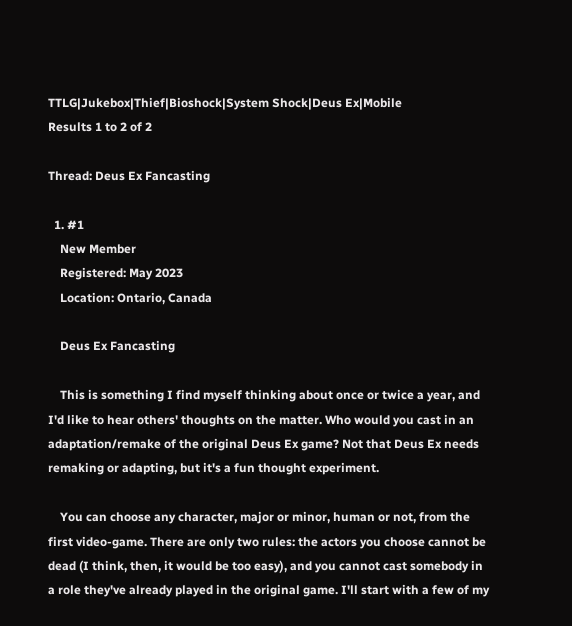TTLG|Jukebox|Thief|Bioshock|System Shock|Deus Ex|Mobile
Results 1 to 2 of 2

Thread: Deus Ex Fancasting

  1. #1
    New Member
    Registered: May 2023
    Location: Ontario, Canada

    Deus Ex Fancasting

    This is something I find myself thinking about once or twice a year, and I'd like to hear others' thoughts on the matter. Who would you cast in an adaptation/remake of the original Deus Ex game? Not that Deus Ex needs remaking or adapting, but it's a fun thought experiment.

    You can choose any character, major or minor, human or not, from the first video-game. There are only two rules: the actors you choose cannot be dead (I think, then, it would be too easy), and you cannot cast somebody in a role they've already played in the original game. I'll start with a few of my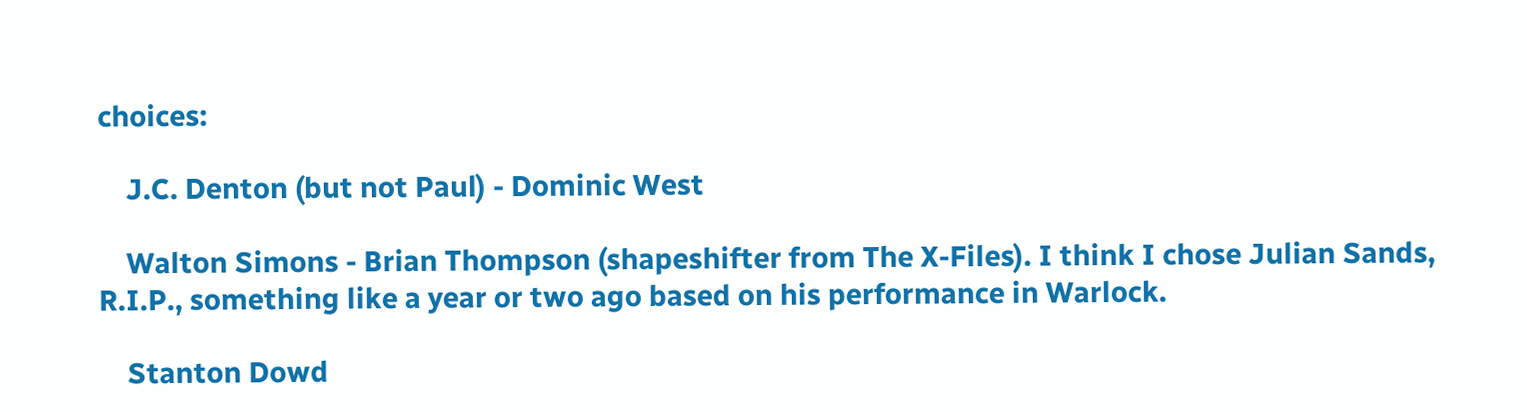choices:

    J.C. Denton (but not Paul) - Dominic West

    Walton Simons - Brian Thompson (shapeshifter from The X-Files). I think I chose Julian Sands, R.I.P., something like a year or two ago based on his performance in Warlock.

    Stanton Dowd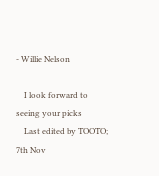- Willie Nelson

    I look forward to seeing your picks
    Last edited by TOOTO; 7th Nov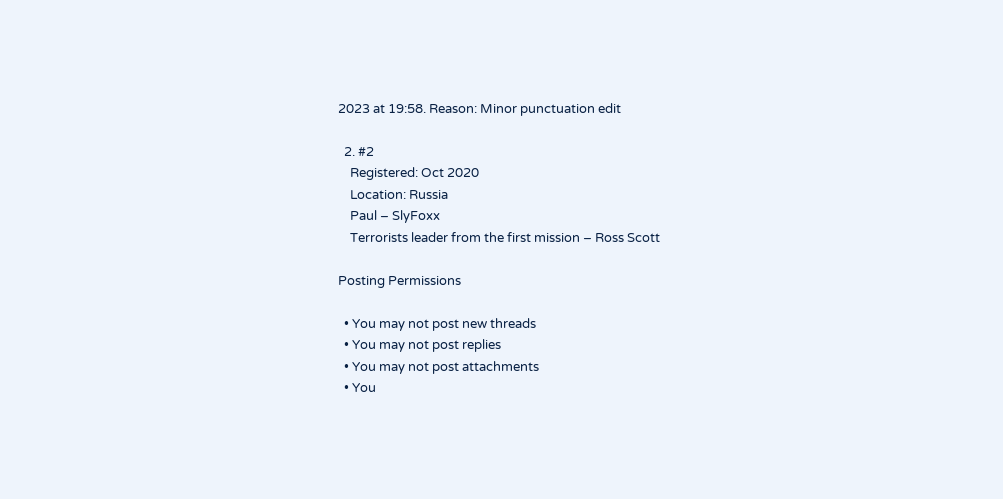2023 at 19:58. Reason: Minor punctuation edit

  2. #2
    Registered: Oct 2020
    Location: Russia
    Paul – SlyFoxx
    Terrorists leader from the first mission – Ross Scott

Posting Permissions

  • You may not post new threads
  • You may not post replies
  • You may not post attachments
  • You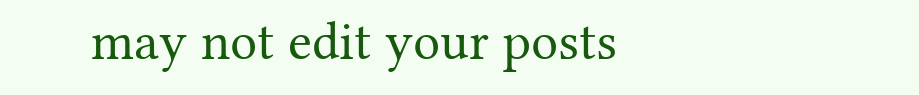may not edit your posts